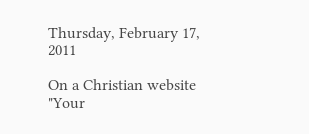Thursday, February 17, 2011

On a Christian website "Your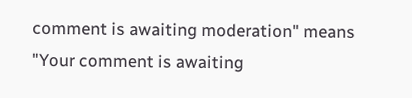comment is awaiting moderation" means "Your comment is awaiting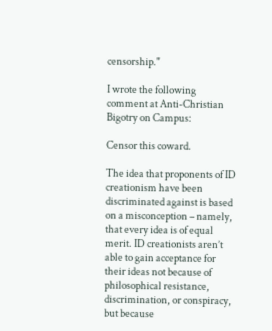censorship."

I wrote the following comment at Anti-Christian Bigotry on Campus:

Censor this coward.

The idea that proponents of ID creationism have been discriminated against is based on a misconception – namely, that every idea is of equal merit. ID creationists aren’t able to gain acceptance for their ideas not because of philosophical resistance, discrimination, or conspiracy, but because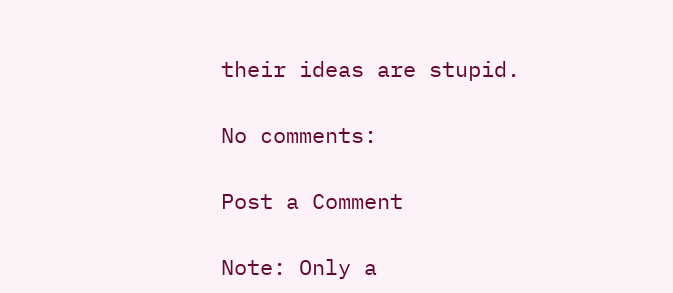their ideas are stupid.

No comments:

Post a Comment

Note: Only a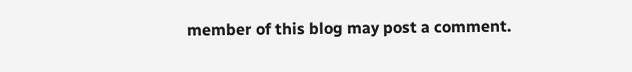member of this blog may post a comment.